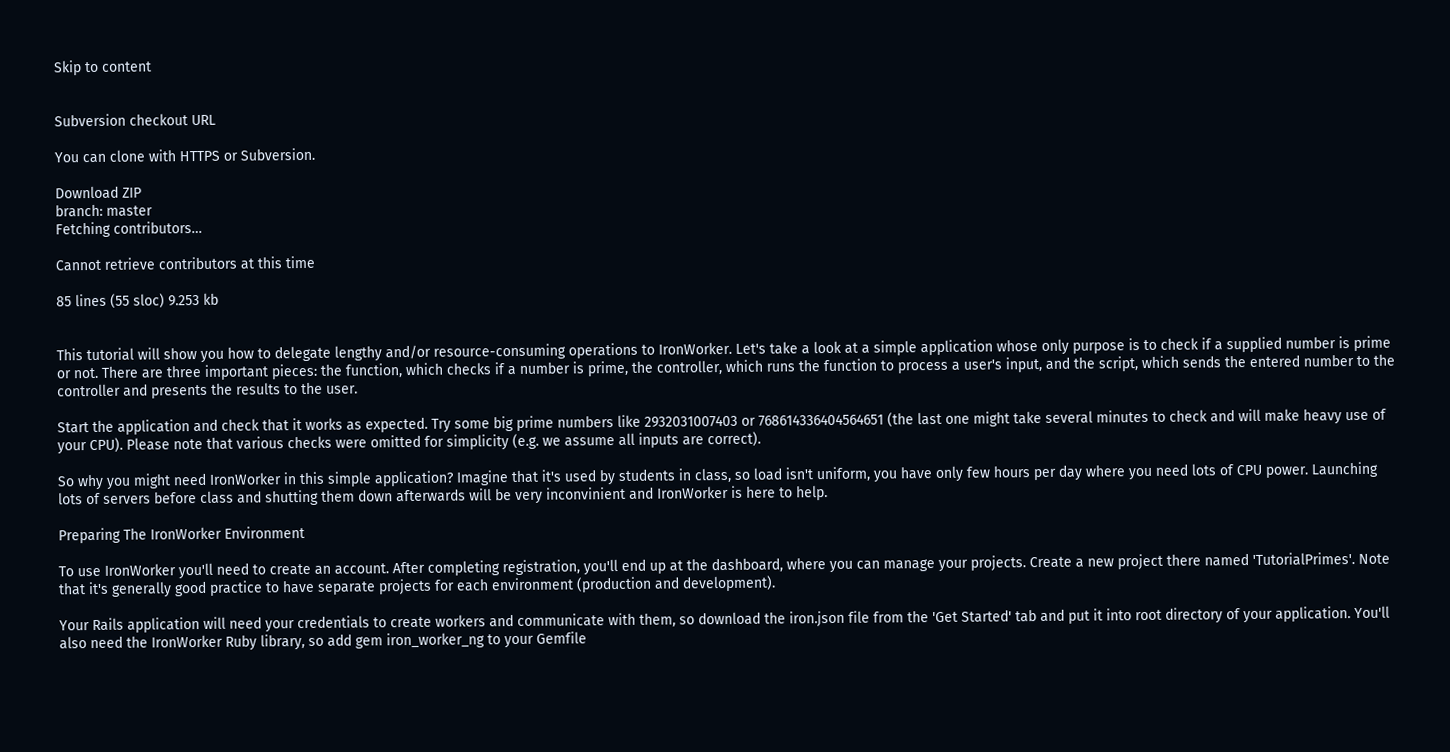Skip to content


Subversion checkout URL

You can clone with HTTPS or Subversion.

Download ZIP
branch: master
Fetching contributors…

Cannot retrieve contributors at this time

85 lines (55 sloc) 9.253 kb


This tutorial will show you how to delegate lengthy and/or resource-consuming operations to IronWorker. Let's take a look at a simple application whose only purpose is to check if a supplied number is prime or not. There are three important pieces: the function, which checks if a number is prime, the controller, which runs the function to process a user's input, and the script, which sends the entered number to the controller and presents the results to the user.

Start the application and check that it works as expected. Try some big prime numbers like 2932031007403 or 768614336404564651 (the last one might take several minutes to check and will make heavy use of your CPU). Please note that various checks were omitted for simplicity (e.g. we assume all inputs are correct).

So why you might need IronWorker in this simple application? Imagine that it's used by students in class, so load isn't uniform, you have only few hours per day where you need lots of CPU power. Launching lots of servers before class and shutting them down afterwards will be very inconvinient and IronWorker is here to help.

Preparing The IronWorker Environment

To use IronWorker you'll need to create an account. After completing registration, you'll end up at the dashboard, where you can manage your projects. Create a new project there named 'TutorialPrimes'. Note that it's generally good practice to have separate projects for each environment (production and development).

Your Rails application will need your credentials to create workers and communicate with them, so download the iron.json file from the 'Get Started' tab and put it into root directory of your application. You'll also need the IronWorker Ruby library, so add gem iron_worker_ng to your Gemfile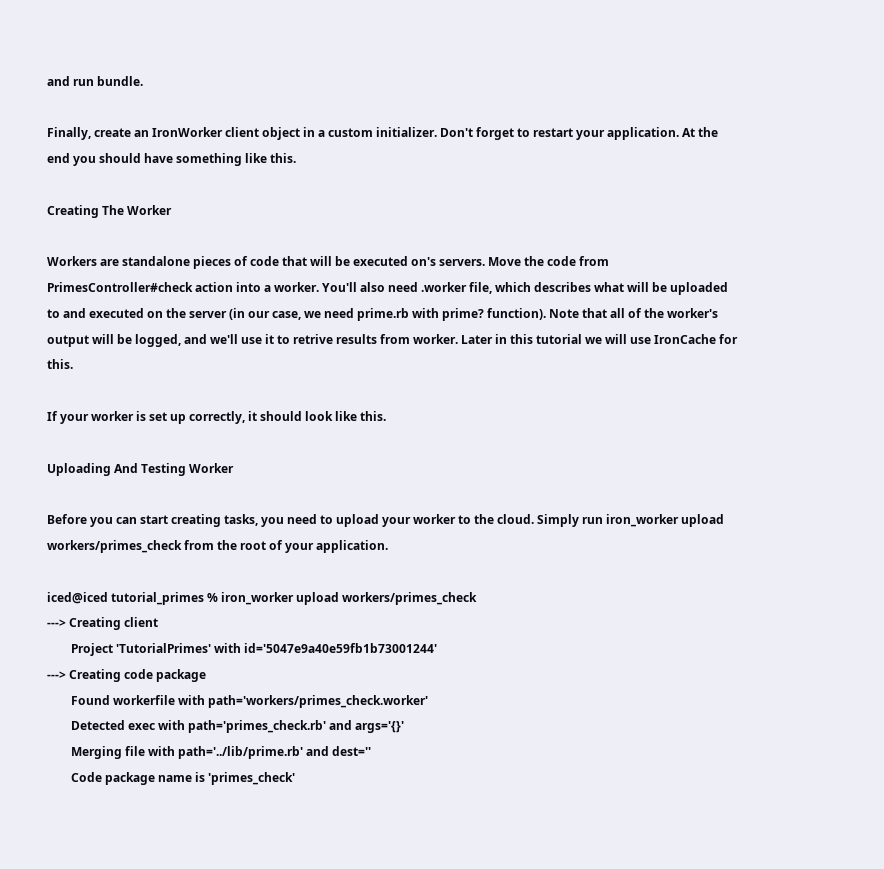and run bundle.

Finally, create an IronWorker client object in a custom initializer. Don't forget to restart your application. At the end you should have something like this.

Creating The Worker

Workers are standalone pieces of code that will be executed on's servers. Move the code from PrimesController#check action into a worker. You'll also need .worker file, which describes what will be uploaded to and executed on the server (in our case, we need prime.rb with prime? function). Note that all of the worker's output will be logged, and we'll use it to retrive results from worker. Later in this tutorial we will use IronCache for this.

If your worker is set up correctly, it should look like this.

Uploading And Testing Worker

Before you can start creating tasks, you need to upload your worker to the cloud. Simply run iron_worker upload workers/primes_check from the root of your application.

iced@iced tutorial_primes % iron_worker upload workers/primes_check
---> Creating client
        Project 'TutorialPrimes' with id='5047e9a40e59fb1b73001244'
---> Creating code package
        Found workerfile with path='workers/primes_check.worker'
        Detected exec with path='primes_check.rb' and args='{}'
        Merging file with path='../lib/prime.rb' and dest=''
        Code package name is 'primes_check'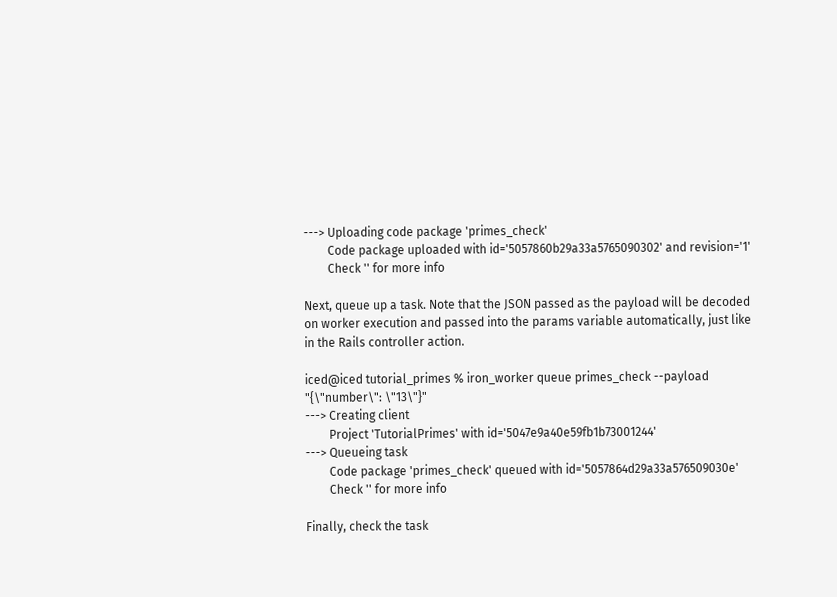---> Uploading code package 'primes_check'
        Code package uploaded with id='5057860b29a33a5765090302' and revision='1'
        Check '' for more info

Next, queue up a task. Note that the JSON passed as the payload will be decoded on worker execution and passed into the params variable automatically, just like in the Rails controller action.

iced@iced tutorial_primes % iron_worker queue primes_check --payload "{\"number\": \"13\"}"
---> Creating client
        Project 'TutorialPrimes' with id='5047e9a40e59fb1b73001244'
---> Queueing task
        Code package 'primes_check' queued with id='5057864d29a33a576509030e'
        Check '' for more info

Finally, check the task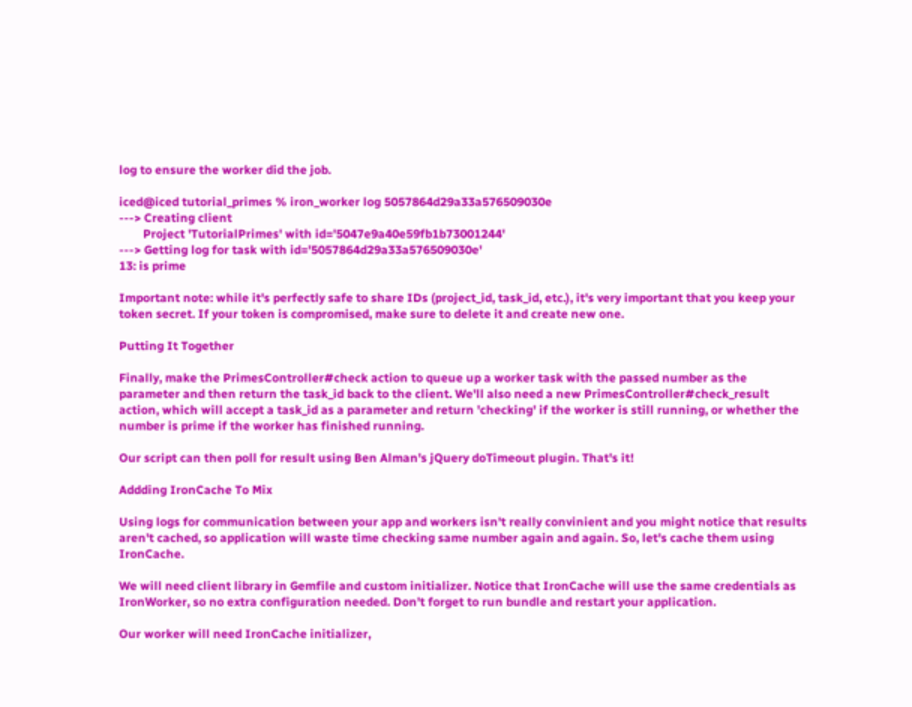log to ensure the worker did the job.

iced@iced tutorial_primes % iron_worker log 5057864d29a33a576509030e
---> Creating client
        Project 'TutorialPrimes' with id='5047e9a40e59fb1b73001244'
---> Getting log for task with id='5057864d29a33a576509030e'
13: is prime

Important note: while it's perfectly safe to share IDs (project_id, task_id, etc.), it's very important that you keep your token secret. If your token is compromised, make sure to delete it and create new one.

Putting It Together

Finally, make the PrimesController#check action to queue up a worker task with the passed number as the parameter and then return the task_id back to the client. We'll also need a new PrimesController#check_result action, which will accept a task_id as a parameter and return 'checking' if the worker is still running, or whether the number is prime if the worker has finished running.

Our script can then poll for result using Ben Alman's jQuery doTimeout plugin. That's it!

Addding IronCache To Mix

Using logs for communication between your app and workers isn't really convinient and you might notice that results aren't cached, so application will waste time checking same number again and again. So, let's cache them using IronCache.

We will need client library in Gemfile and custom initializer. Notice that IronCache will use the same credentials as IronWorker, so no extra configuration needed. Don't forget to run bundle and restart your application.

Our worker will need IronCache initializer,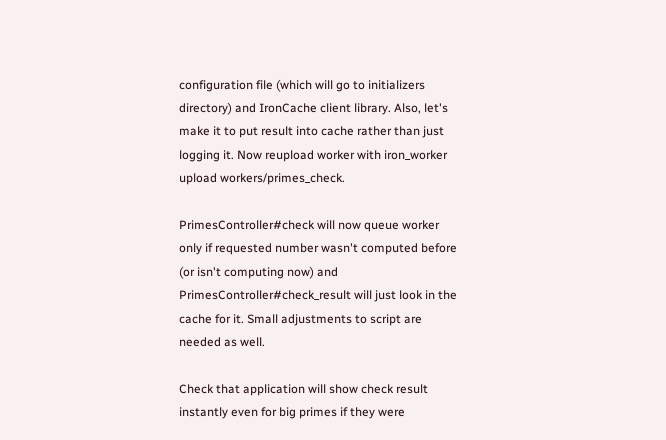configuration file (which will go to initializers directory) and IronCache client library. Also, let's make it to put result into cache rather than just logging it. Now reupload worker with iron_worker upload workers/primes_check.

PrimesController#check will now queue worker only if requested number wasn't computed before (or isn't computing now) and PrimesController#check_result will just look in the cache for it. Small adjustments to script are needed as well.

Check that application will show check result instantly even for big primes if they were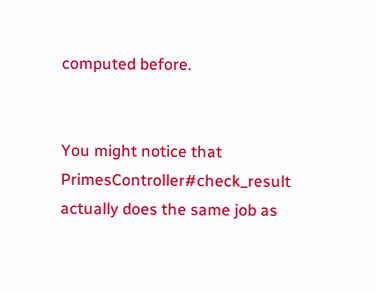computed before.


You might notice that PrimesController#check_result actually does the same job as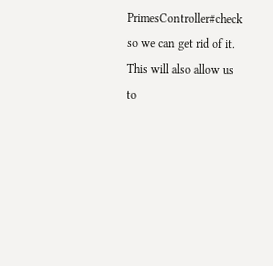PrimesController#check so we can get rid of it. This will also allow us to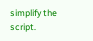simplify the script.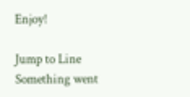Enjoy!

Jump to Line
Something went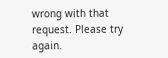wrong with that request. Please try again.